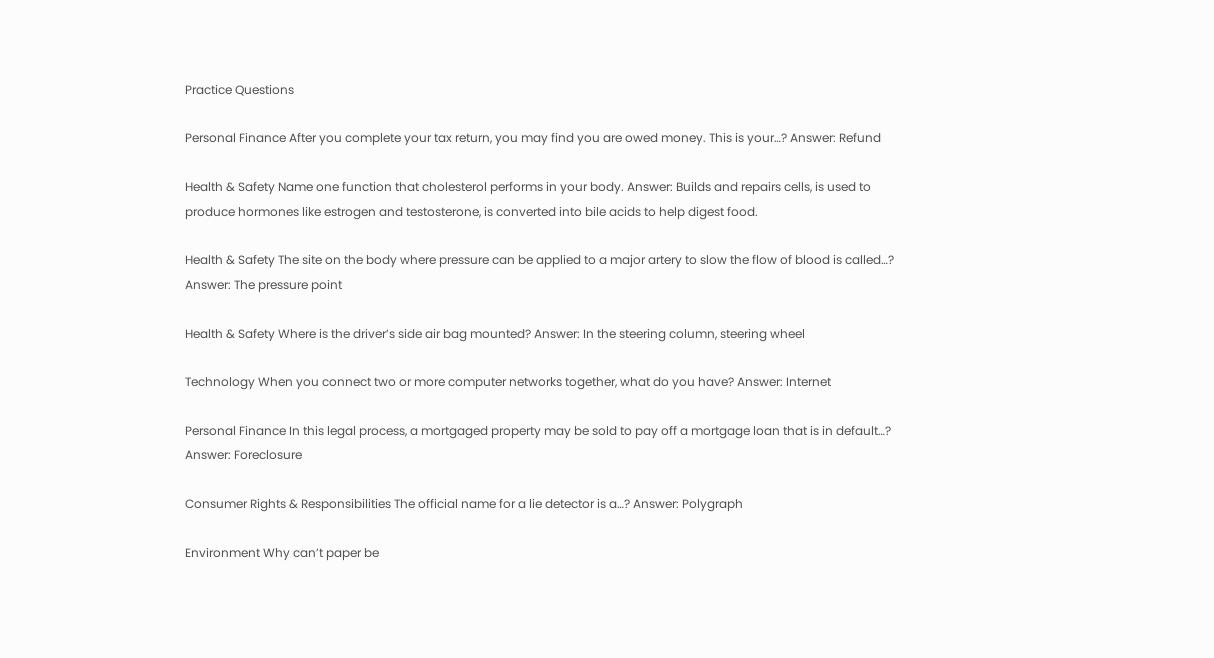Practice Questions

Personal Finance After you complete your tax return, you may find you are owed money. This is your…? Answer: Refund

Health & Safety Name one function that cholesterol performs in your body. Answer: Builds and repairs cells, is used to produce hormones like estrogen and testosterone, is converted into bile acids to help digest food.

Health & Safety The site on the body where pressure can be applied to a major artery to slow the flow of blood is called…? Answer: The pressure point

Health & Safety Where is the driver’s side air bag mounted? Answer: In the steering column, steering wheel

Technology When you connect two or more computer networks together, what do you have? Answer: Internet

Personal Finance In this legal process, a mortgaged property may be sold to pay off a mortgage loan that is in default…? Answer: Foreclosure

Consumer Rights & Responsibilities The official name for a lie detector is a…? Answer: Polygraph

Environment Why can’t paper be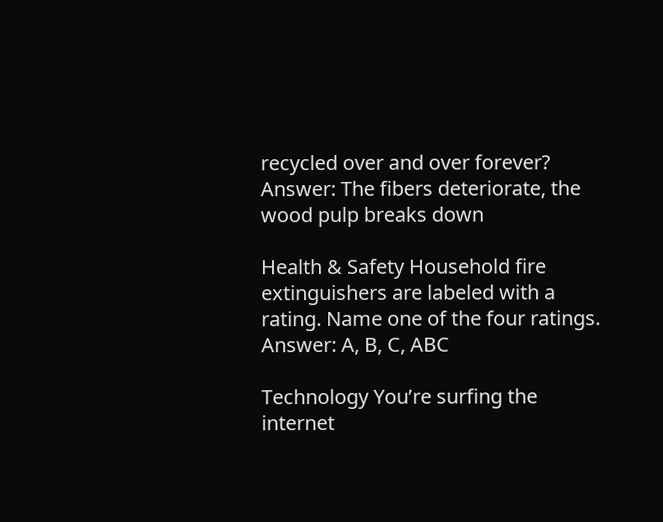recycled over and over forever? Answer: The fibers deteriorate, the wood pulp breaks down

Health & Safety Household fire extinguishers are labeled with a rating. Name one of the four ratings. Answer: A, B, C, ABC

Technology You’re surfing the internet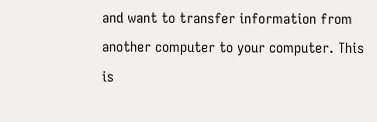and want to transfer information from another computer to your computer. This is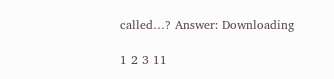called…? Answer: Downloading

1 2 3 11